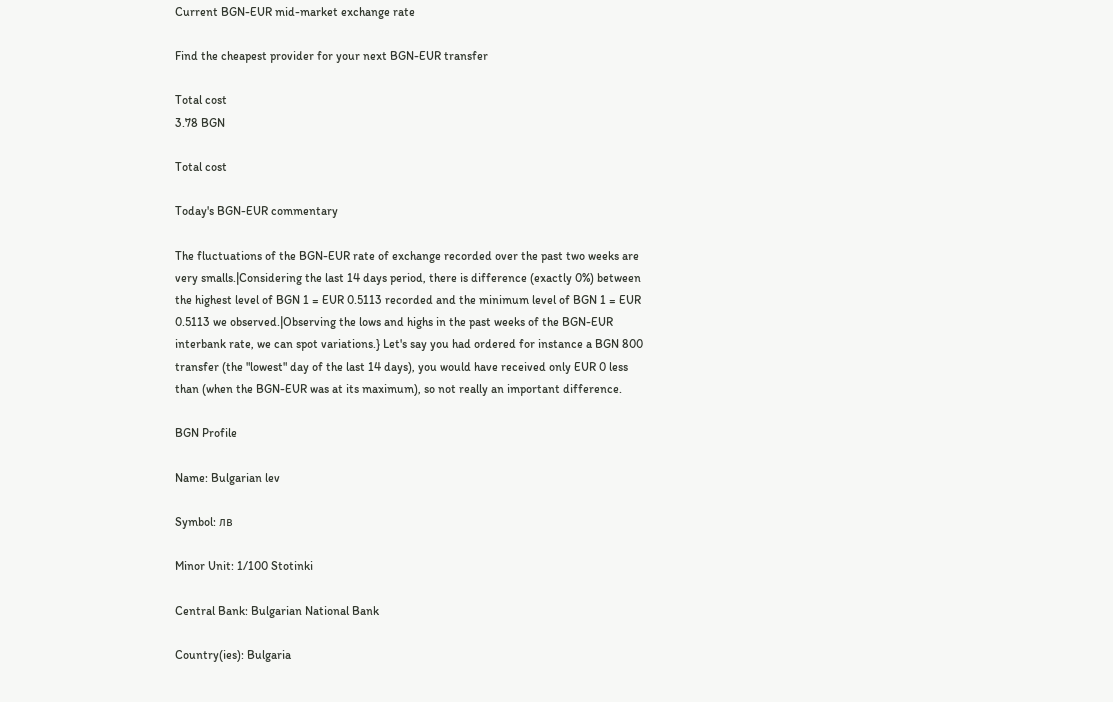Current BGN-EUR mid-market exchange rate

Find the cheapest provider for your next BGN-EUR transfer

Total cost
3.78 BGN

Total cost

Today's BGN-EUR commentary

The fluctuations of the BGN-EUR rate of exchange recorded over the past two weeks are very smalls.|Considering the last 14 days period, there is difference (exactly 0%) between the highest level of BGN 1 = EUR 0.5113 recorded and the minimum level of BGN 1 = EUR 0.5113 we observed.|Observing the lows and highs in the past weeks of the BGN-EUR interbank rate, we can spot variations.} Let's say you had ordered for instance a BGN 800 transfer (the "lowest" day of the last 14 days), you would have received only EUR 0 less than (when the BGN-EUR was at its maximum), so not really an important difference.

BGN Profile

Name: Bulgarian lev

Symbol: лв

Minor Unit: 1/100 Stotinki

Central Bank: Bulgarian National Bank

Country(ies): Bulgaria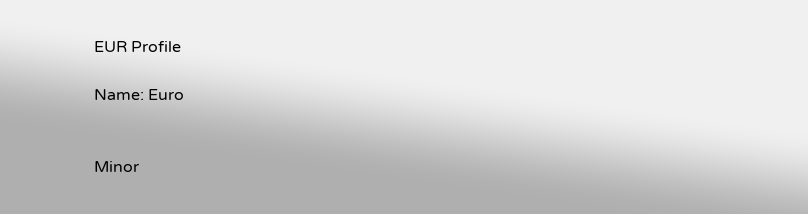EUR Profile

Name: Euro


Minor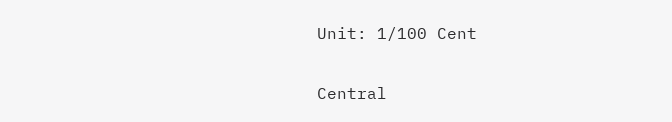Unit: 1/100 Cent

Central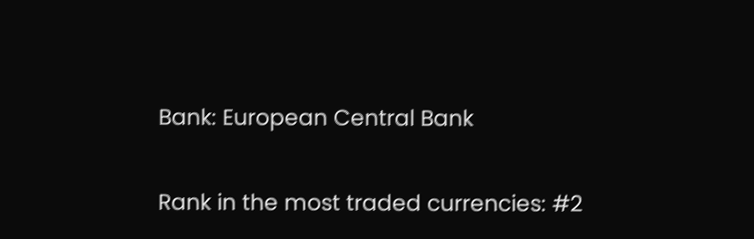Bank: European Central Bank

Rank in the most traded currencies: #2